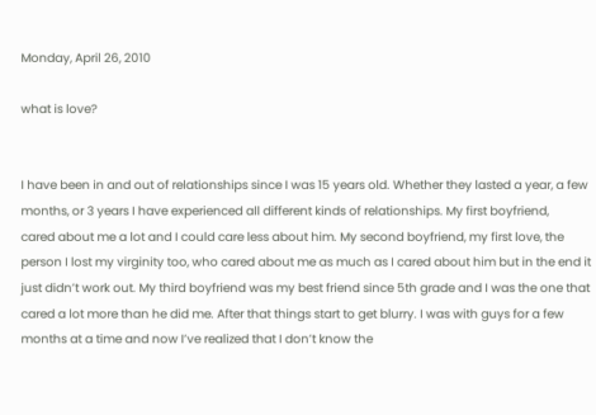Monday, April 26, 2010

what is love?


I have been in and out of relationships since I was 15 years old. Whether they lasted a year, a few months, or 3 years I have experienced all different kinds of relationships. My first boyfriend,
cared about me a lot and I could care less about him. My second boyfriend, my first love, the person I lost my virginity too, who cared about me as much as I cared about him but in the end it just didn’t work out. My third boyfriend was my best friend since 5th grade and I was the one that cared a lot more than he did me. After that things start to get blurry. I was with guys for a few months at a time and now I’ve realized that I don’t know the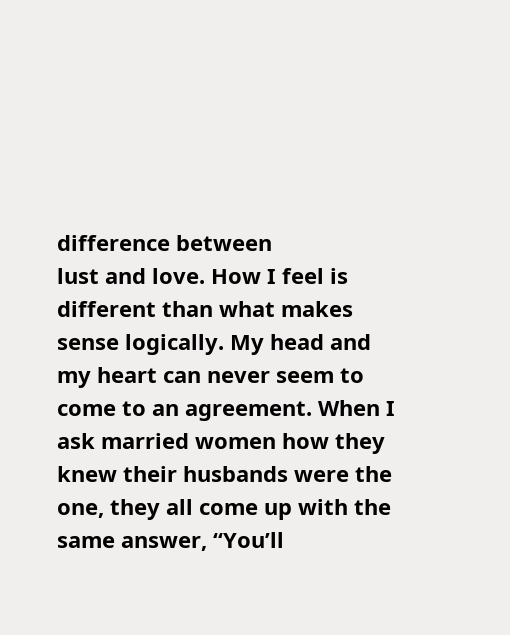difference between
lust and love. How I feel is different than what makes sense logically. My head and my heart can never seem to come to an agreement. When I ask married women how they knew their husbands were the one, they all come up with the same answer, “You’ll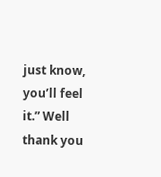just know, you’ll feel it.” Well thank you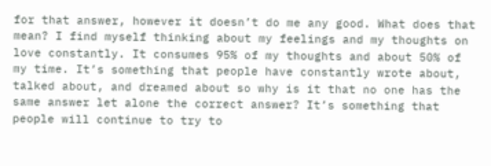for that answer, however it doesn’t do me any good. What does that mean? I find myself thinking about my feelings and my thoughts on love constantly. It consumes 95% of my thoughts and about 50% of my time. It’s something that people have constantly wrote about, talked about, and dreamed about so why is it that no one has the same answer let alone the correct answer? It’s something that people will continue to try to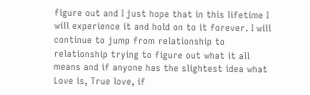figure out and I just hope that in this lifetime I will experience it and hold on to it forever. I will continue to jump from relationship to relationship trying to figure out what it all means and if anyone has the slightest idea what Love is, True love, if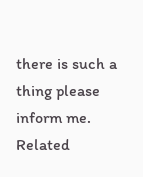there is such a thing please inform me.
Related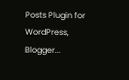Posts Plugin for WordPress, Blogger...